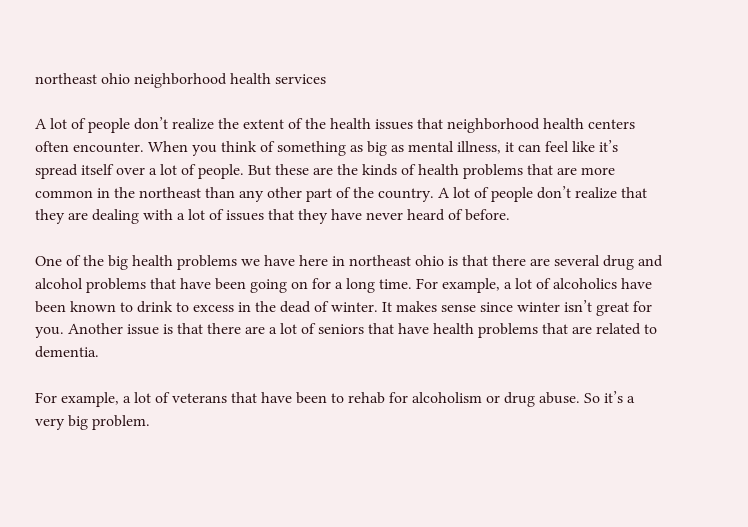northeast ohio neighborhood health services

A lot of people don’t realize the extent of the health issues that neighborhood health centers often encounter. When you think of something as big as mental illness, it can feel like it’s spread itself over a lot of people. But these are the kinds of health problems that are more common in the northeast than any other part of the country. A lot of people don’t realize that they are dealing with a lot of issues that they have never heard of before.

One of the big health problems we have here in northeast ohio is that there are several drug and alcohol problems that have been going on for a long time. For example, a lot of alcoholics have been known to drink to excess in the dead of winter. It makes sense since winter isn’t great for you. Another issue is that there are a lot of seniors that have health problems that are related to dementia.

For example, a lot of veterans that have been to rehab for alcoholism or drug abuse. So it’s a very big problem.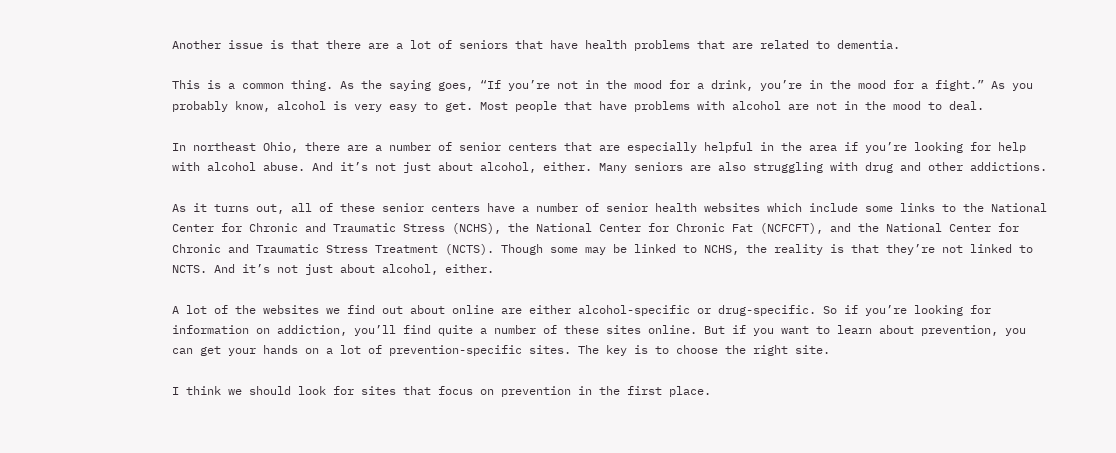Another issue is that there are a lot of seniors that have health problems that are related to dementia.

This is a common thing. As the saying goes, “If you’re not in the mood for a drink, you’re in the mood for a fight.” As you probably know, alcohol is very easy to get. Most people that have problems with alcohol are not in the mood to deal.

In northeast Ohio, there are a number of senior centers that are especially helpful in the area if you’re looking for help with alcohol abuse. And it’s not just about alcohol, either. Many seniors are also struggling with drug and other addictions.

As it turns out, all of these senior centers have a number of senior health websites which include some links to the National Center for Chronic and Traumatic Stress (NCHS), the National Center for Chronic Fat (NCFCFT), and the National Center for Chronic and Traumatic Stress Treatment (NCTS). Though some may be linked to NCHS, the reality is that they’re not linked to NCTS. And it’s not just about alcohol, either.

A lot of the websites we find out about online are either alcohol-specific or drug-specific. So if you’re looking for information on addiction, you’ll find quite a number of these sites online. But if you want to learn about prevention, you can get your hands on a lot of prevention-specific sites. The key is to choose the right site.

I think we should look for sites that focus on prevention in the first place.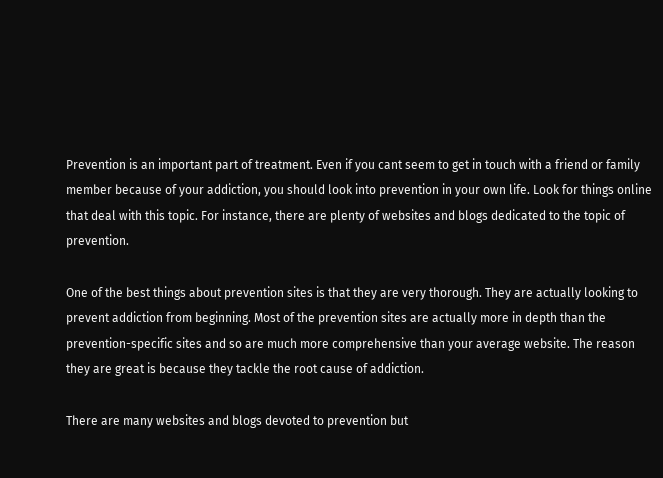Prevention is an important part of treatment. Even if you cant seem to get in touch with a friend or family member because of your addiction, you should look into prevention in your own life. Look for things online that deal with this topic. For instance, there are plenty of websites and blogs dedicated to the topic of prevention.

One of the best things about prevention sites is that they are very thorough. They are actually looking to prevent addiction from beginning. Most of the prevention sites are actually more in depth than the prevention-specific sites and so are much more comprehensive than your average website. The reason they are great is because they tackle the root cause of addiction.

There are many websites and blogs devoted to prevention but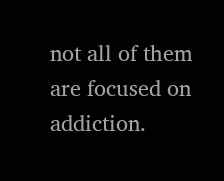not all of them are focused on addiction.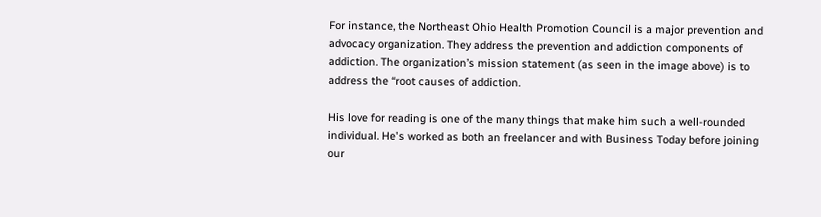For instance, the Northeast Ohio Health Promotion Council is a major prevention and advocacy organization. They address the prevention and addiction components of addiction. The organization’s mission statement (as seen in the image above) is to address the “root causes of addiction.

His love for reading is one of the many things that make him such a well-rounded individual. He's worked as both an freelancer and with Business Today before joining our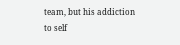team, but his addiction to self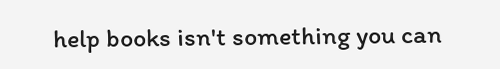help books isn't something you can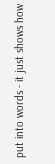put into words - it just shows how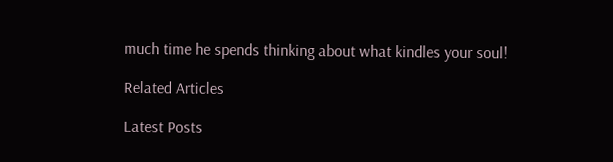much time he spends thinking about what kindles your soul!

Related Articles

Latest Posts